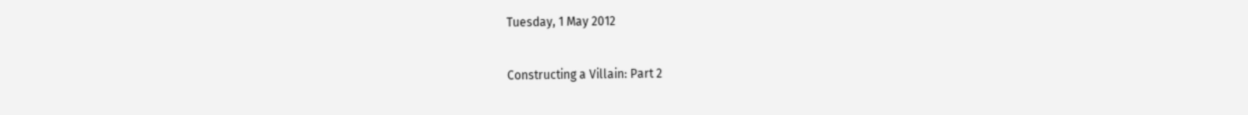Tuesday, 1 May 2012

Constructing a Villain: Part 2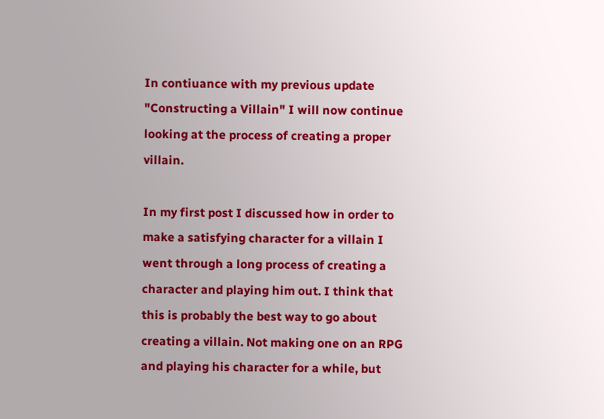In contiuance with my previous update "Constructing a Villain" I will now continue looking at the process of creating a proper villain.

In my first post I discussed how in order to make a satisfying character for a villain I went through a long process of creating a character and playing him out. I think that this is probably the best way to go about creating a villain. Not making one on an RPG and playing his character for a while, but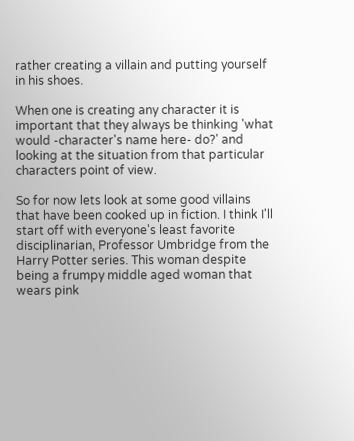rather creating a villain and putting yourself in his shoes.

When one is creating any character it is important that they always be thinking 'what would -character's name here- do?' and looking at the situation from that particular characters point of view.

So for now lets look at some good villains that have been cooked up in fiction. I think I'll start off with everyone's least favorite disciplinarian, Professor Umbridge from the Harry Potter series. This woman despite being a frumpy middle aged woman that wears pink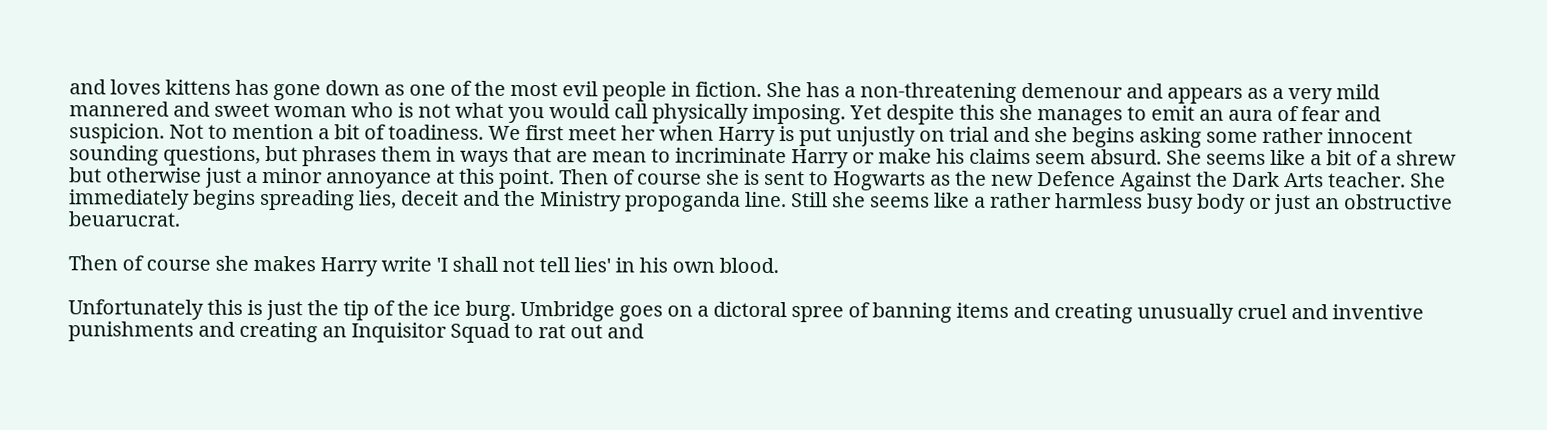and loves kittens has gone down as one of the most evil people in fiction. She has a non-threatening demenour and appears as a very mild mannered and sweet woman who is not what you would call physically imposing. Yet despite this she manages to emit an aura of fear and suspicion. Not to mention a bit of toadiness. We first meet her when Harry is put unjustly on trial and she begins asking some rather innocent sounding questions, but phrases them in ways that are mean to incriminate Harry or make his claims seem absurd. She seems like a bit of a shrew but otherwise just a minor annoyance at this point. Then of course she is sent to Hogwarts as the new Defence Against the Dark Arts teacher. She immediately begins spreading lies, deceit and the Ministry propoganda line. Still she seems like a rather harmless busy body or just an obstructive beuarucrat.

Then of course she makes Harry write 'I shall not tell lies' in his own blood.

Unfortunately this is just the tip of the ice burg. Umbridge goes on a dictoral spree of banning items and creating unusually cruel and inventive punishments and creating an Inquisitor Squad to rat out and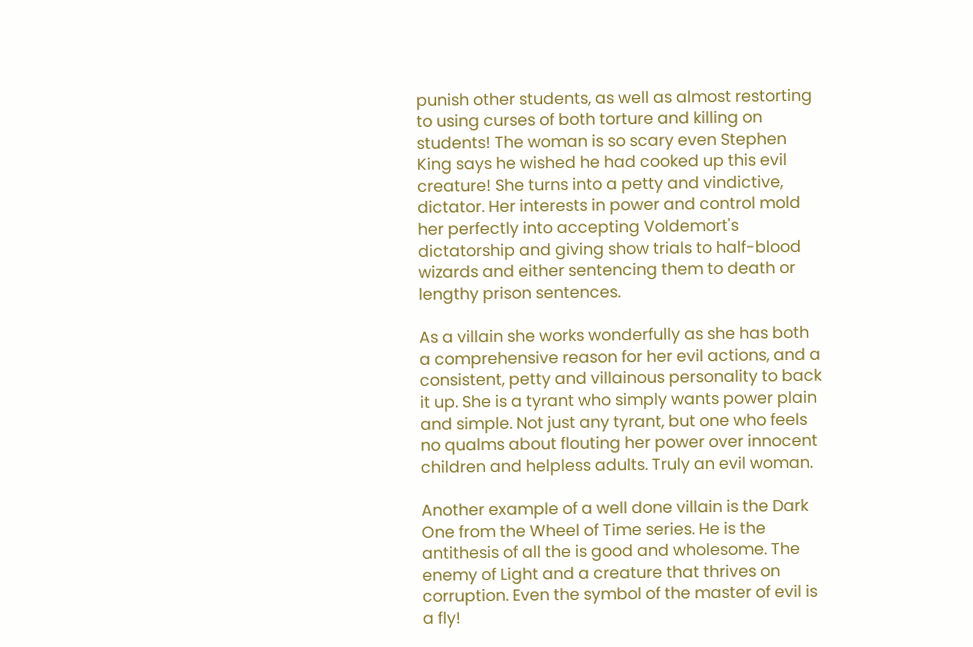punish other students, as well as almost restorting to using curses of both torture and killing on students! The woman is so scary even Stephen King says he wished he had cooked up this evil creature! She turns into a petty and vindictive, dictator. Her interests in power and control mold her perfectly into accepting Voldemort's dictatorship and giving show trials to half-blood wizards and either sentencing them to death or lengthy prison sentences.

As a villain she works wonderfully as she has both a comprehensive reason for her evil actions, and a consistent, petty and villainous personality to back it up. She is a tyrant who simply wants power plain and simple. Not just any tyrant, but one who feels no qualms about flouting her power over innocent children and helpless adults. Truly an evil woman.

Another example of a well done villain is the Dark One from the Wheel of Time series. He is the antithesis of all the is good and wholesome. The enemy of Light and a creature that thrives on corruption. Even the symbol of the master of evil is a fly!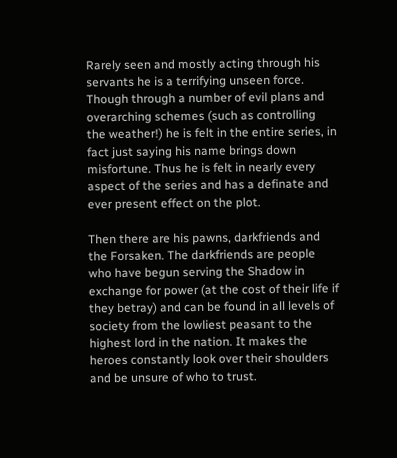Rarely seen and mostly acting through his servants he is a terrifying unseen force. Though through a number of evil plans and overarching schemes (such as controlling the weather!) he is felt in the entire series, in fact just saying his name brings down misfortune. Thus he is felt in nearly every aspect of the series and has a definate and ever present effect on the plot.

Then there are his pawns, darkfriends and the Forsaken. The darkfriends are people who have begun serving the Shadow in exchange for power (at the cost of their life if they betray) and can be found in all levels of society from the lowliest peasant to the highest lord in the nation. It makes the heroes constantly look over their shoulders and be unsure of who to trust.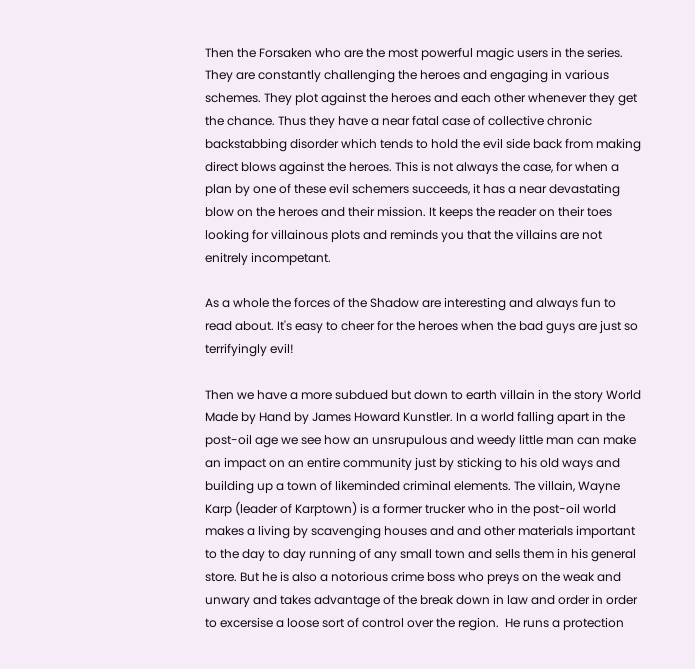Then the Forsaken who are the most powerful magic users in the series. They are constantly challenging the heroes and engaging in various schemes. They plot against the heroes and each other whenever they get the chance. Thus they have a near fatal case of collective chronic backstabbing disorder which tends to hold the evil side back from making direct blows against the heroes. This is not always the case, for when a plan by one of these evil schemers succeeds, it has a near devastating blow on the heroes and their mission. It keeps the reader on their toes looking for villainous plots and reminds you that the villains are not enitrely incompetant.

As a whole the forces of the Shadow are interesting and always fun to read about. It's easy to cheer for the heroes when the bad guys are just so terrifyingly evil!

Then we have a more subdued but down to earth villain in the story World Made by Hand by James Howard Kunstler. In a world falling apart in the post-oil age we see how an unsrupulous and weedy little man can make an impact on an entire community just by sticking to his old ways and building up a town of likeminded criminal elements. The villain, Wayne Karp (leader of Karptown) is a former trucker who in the post-oil world makes a living by scavenging houses and and other materials important to the day to day running of any small town and sells them in his general store. But he is also a notorious crime boss who preys on the weak and unwary and takes advantage of the break down in law and order in order to excersise a loose sort of control over the region.  He runs a protection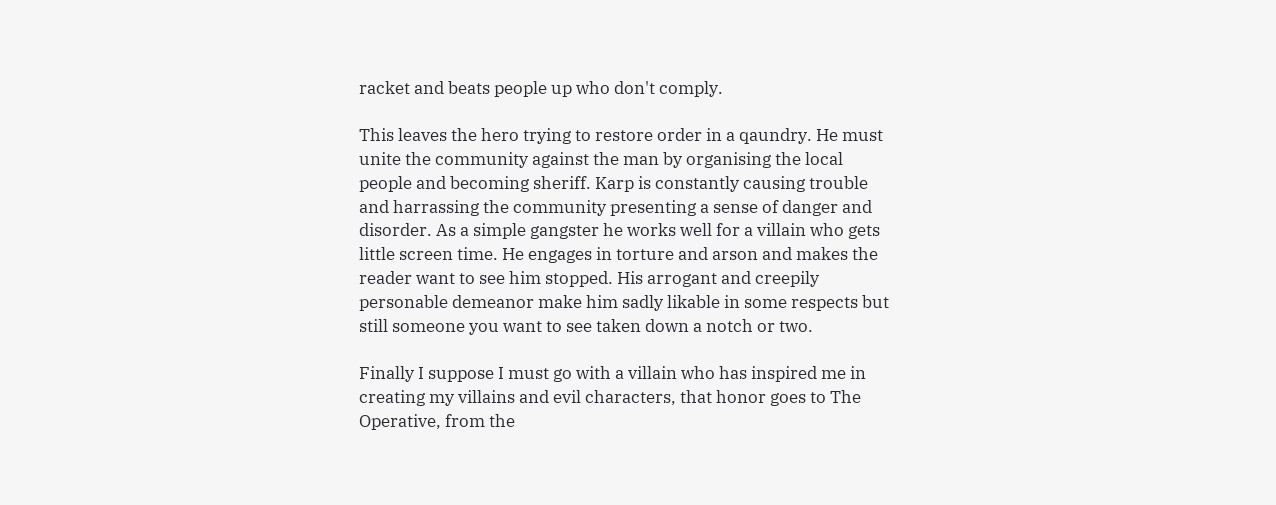racket and beats people up who don't comply.

This leaves the hero trying to restore order in a qaundry. He must unite the community against the man by organising the local people and becoming sheriff. Karp is constantly causing trouble and harrassing the community presenting a sense of danger and disorder. As a simple gangster he works well for a villain who gets little screen time. He engages in torture and arson and makes the reader want to see him stopped. His arrogant and creepily personable demeanor make him sadly likable in some respects but still someone you want to see taken down a notch or two.

Finally I suppose I must go with a villain who has inspired me in creating my villains and evil characters, that honor goes to The Operative, from the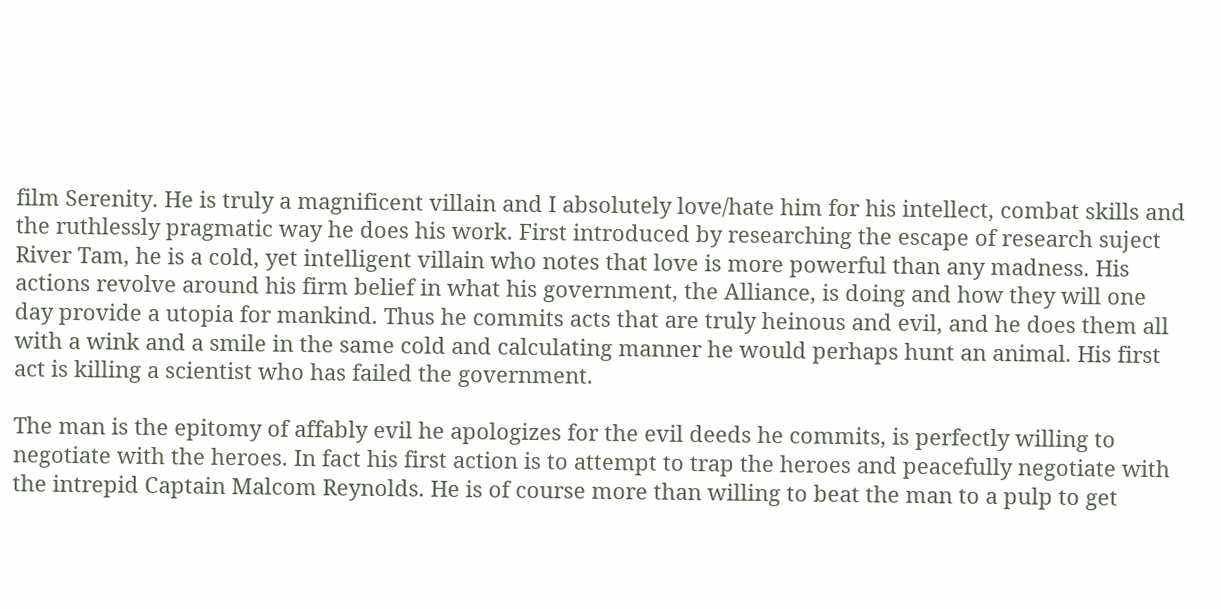film Serenity. He is truly a magnificent villain and I absolutely love/hate him for his intellect, combat skills and the ruthlessly pragmatic way he does his work. First introduced by researching the escape of research suject River Tam, he is a cold, yet intelligent villain who notes that love is more powerful than any madness. His actions revolve around his firm belief in what his government, the Alliance, is doing and how they will one day provide a utopia for mankind. Thus he commits acts that are truly heinous and evil, and he does them all with a wink and a smile in the same cold and calculating manner he would perhaps hunt an animal. His first act is killing a scientist who has failed the government.

The man is the epitomy of affably evil he apologizes for the evil deeds he commits, is perfectly willing to negotiate with the heroes. In fact his first action is to attempt to trap the heroes and peacefully negotiate with the intrepid Captain Malcom Reynolds. He is of course more than willing to beat the man to a pulp to get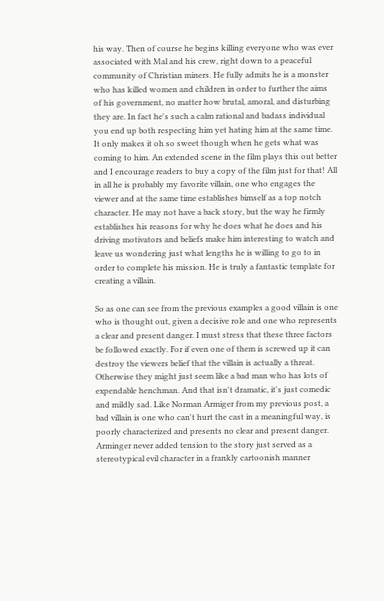his way. Then of course he begins killing everyone who was ever associated with Mal and his crew, right down to a peaceful community of Christian miners. He fully admits he is a monster who has killed women and children in order to further the aims of his government, no matter how brutal, amoral, and disturbing they are. In fact he's such a calm rational and badass individual you end up both respecting him yet hating him at the same time. It only makes it oh so sweet though when he gets what was coming to him. An extended scene in the film plays this out better and I encourage readers to buy a copy of the film just for that! All in all he is probably my favorite villain, one who engages the viewer and at the same time establishes bimself as a top notch character. He may not have a back story, but the way he firmly establishes his reasons for why he does what he does and his driving motivators and beliefs make him interesting to watch and leave us wondering just what lengths he is willing to go to in order to complete his mission. He is truly a fantastic template for creating a villain.

So as one can see from the previous examples a good villain is one who is thought out, given a decisive role and one who represents a clear and present danger. I must stress that these three factors be followed exactly. For if even one of them is screwed up it can destroy the viewers belief that the villain is actually a threat. Otherwise they might just seem like a bad man who has lots of expendable henchman. And that isn't dramatic, it's just comedic and mildly sad. Like Norman Armiger from my previous post, a bad villain is one who can't hurt the cast in a meaningful way, is poorly characterized and presents no clear and present danger. Arminger never added tension to the story just served as a stereotypical evil character in a frankly cartoonish manner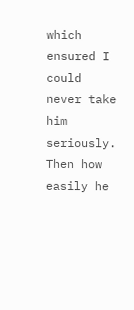which ensured I could never take him seriously. Then how easily he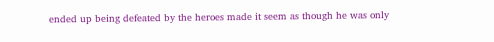ended up being defeated by the heroes made it seem as though he was only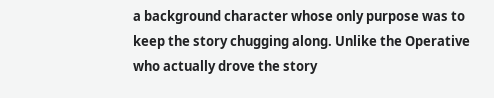a background character whose only purpose was to keep the story chugging along. Unlike the Operative who actually drove the story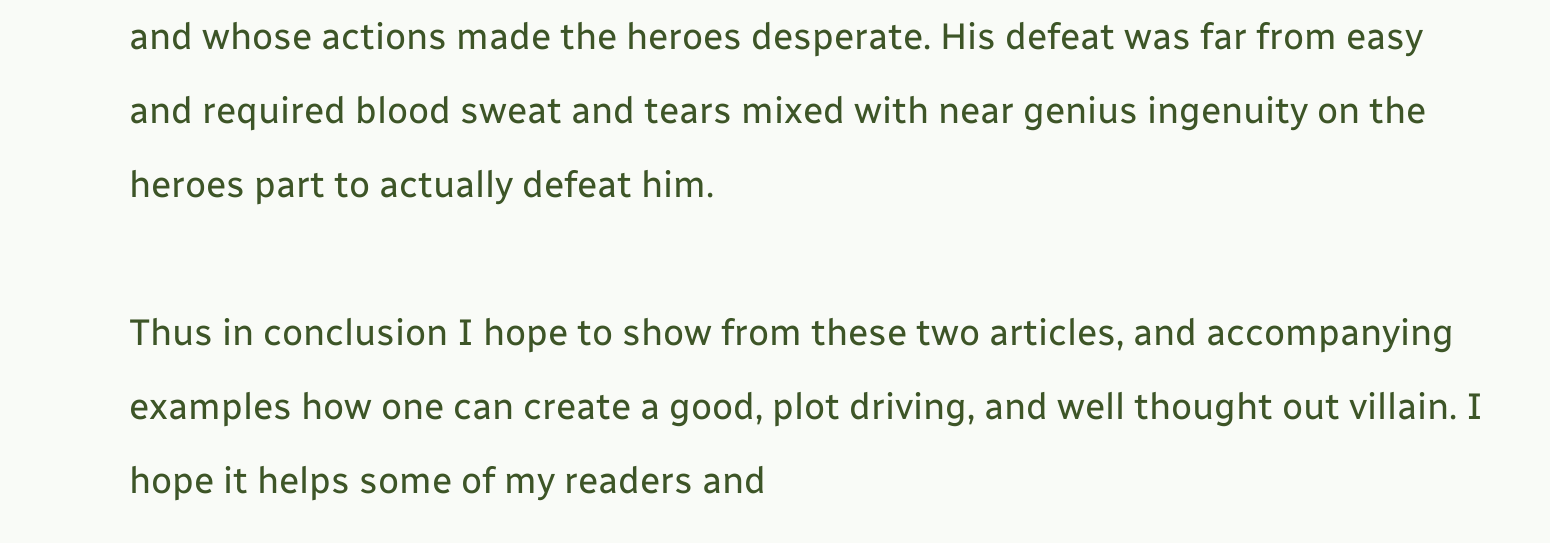and whose actions made the heroes desperate. His defeat was far from easy and required blood sweat and tears mixed with near genius ingenuity on the heroes part to actually defeat him.

Thus in conclusion I hope to show from these two articles, and accompanying examples how one can create a good, plot driving, and well thought out villain. I hope it helps some of my readers and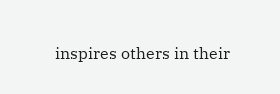inspires others in their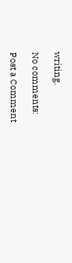writing.

No comments:

Post a Comment